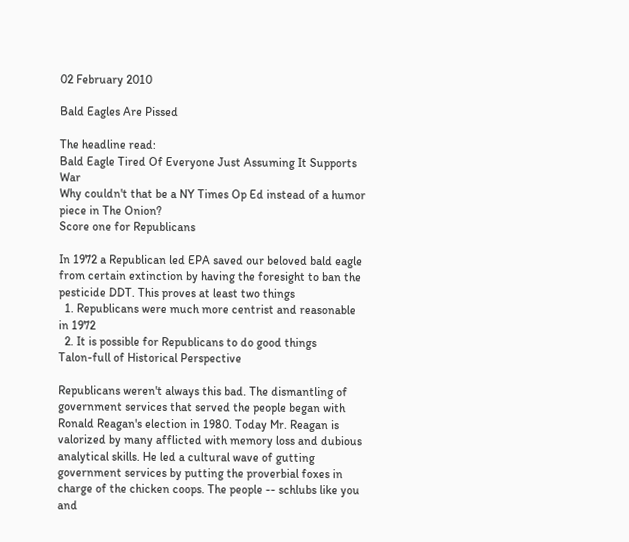02 February 2010

Bald Eagles Are Pissed

The headline read:
Bald Eagle Tired Of Everyone Just Assuming It Supports War
Why couldn't that be a NY Times Op Ed instead of a humor piece in The Onion?
Score one for Republicans

In 1972 a Republican led EPA saved our beloved bald eagle from certain extinction by having the foresight to ban the pesticide DDT. This proves at least two things
  1. Republicans were much more centrist and reasonable in 1972
  2. It is possible for Republicans to do good things
Talon-full of Historical Perspective

Republicans weren't always this bad. The dismantling of government services that served the people began with Ronald Reagan's election in 1980. Today Mr. Reagan is valorized by many afflicted with memory loss and dubious analytical skills. He led a cultural wave of gutting government services by putting the proverbial foxes in charge of the chicken coops. The people -- schlubs like you and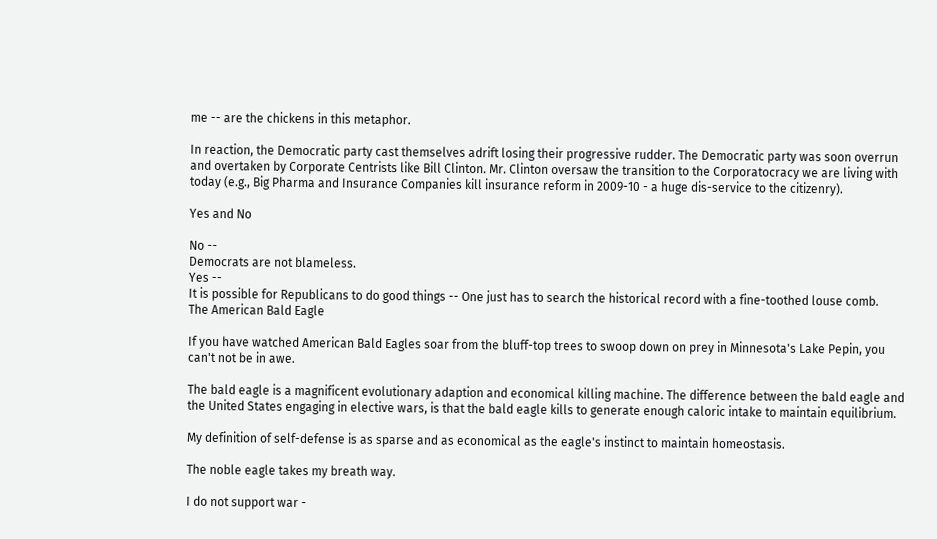me -- are the chickens in this metaphor.

In reaction, the Democratic party cast themselves adrift losing their progressive rudder. The Democratic party was soon overrun and overtaken by Corporate Centrists like Bill Clinton. Mr. Clinton oversaw the transition to the Corporatocracy we are living with today (e.g., Big Pharma and Insurance Companies kill insurance reform in 2009-10 - a huge dis-service to the citizenry).

Yes and No

No --
Democrats are not blameless.
Yes --
It is possible for Republicans to do good things -- One just has to search the historical record with a fine-toothed louse comb.
The American Bald Eagle

If you have watched American Bald Eagles soar from the bluff-top trees to swoop down on prey in Minnesota's Lake Pepin, you can't not be in awe.

The bald eagle is a magnificent evolutionary adaption and economical killing machine. The difference between the bald eagle and the United States engaging in elective wars, is that the bald eagle kills to generate enough caloric intake to maintain equilibrium.

My definition of self-defense is as sparse and as economical as the eagle's instinct to maintain homeostasis.

The noble eagle takes my breath way.

I do not support war -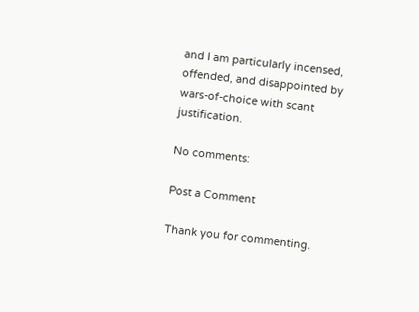and I am particularly incensed, offended, and disappointed by wars-of-choice with scant justification.

No comments:

Post a Comment

Thank you for commenting.